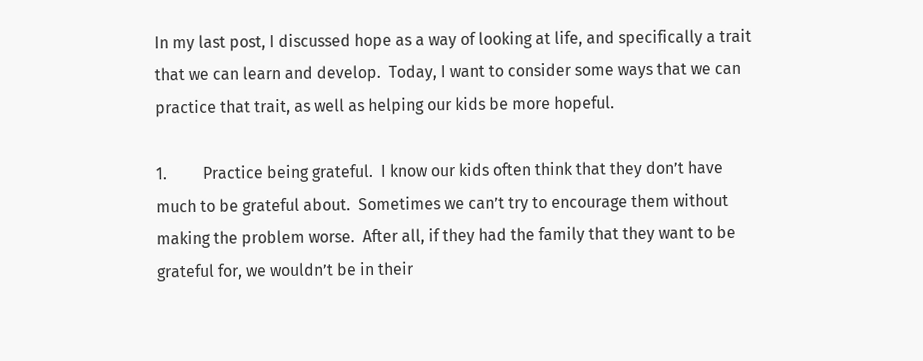In my last post, I discussed hope as a way of looking at life, and specifically a trait that we can learn and develop.  Today, I want to consider some ways that we can practice that trait, as well as helping our kids be more hopeful.

1.         Practice being grateful.  I know our kids often think that they don’t have much to be grateful about.  Sometimes we can’t try to encourage them without making the problem worse.  After all, if they had the family that they want to be grateful for, we wouldn’t be in their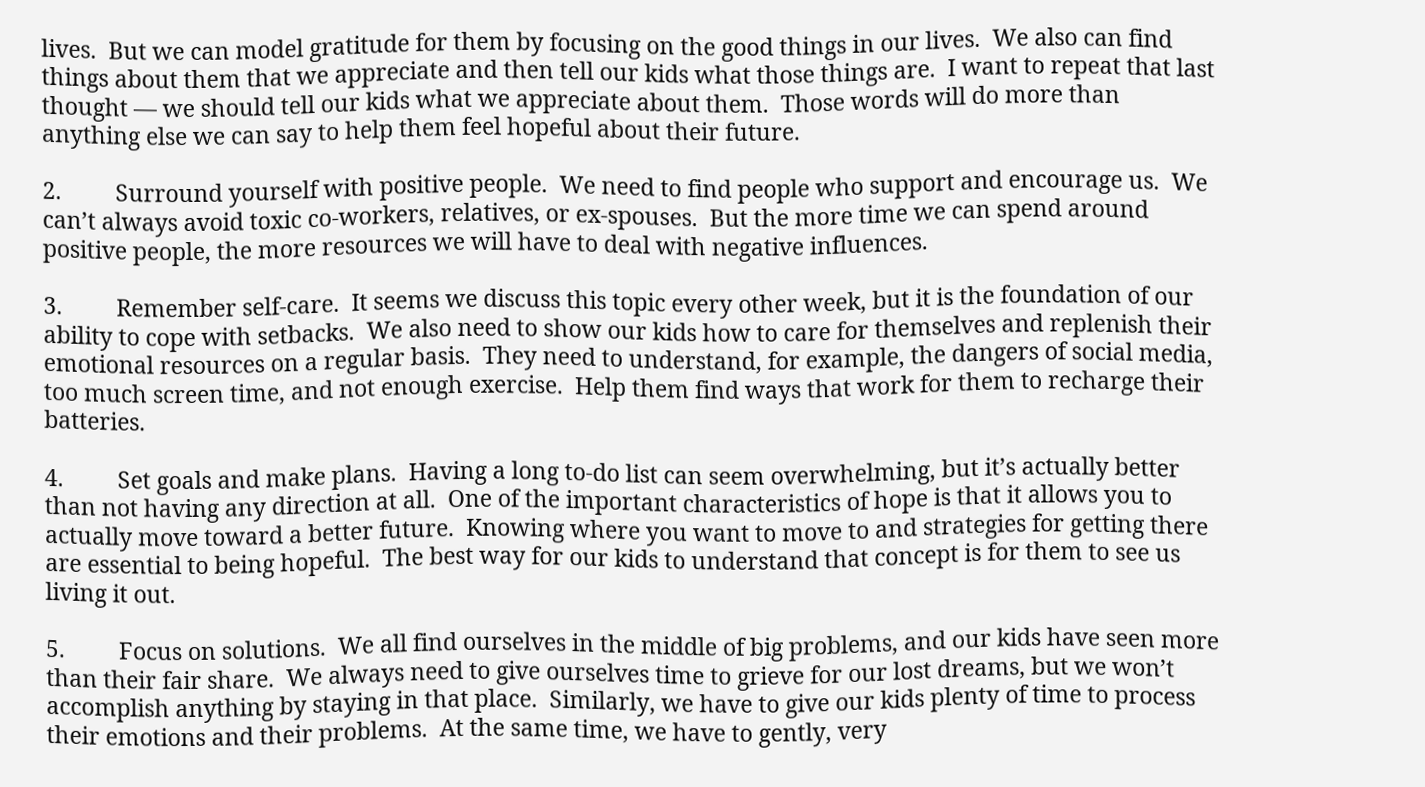lives.  But we can model gratitude for them by focusing on the good things in our lives.  We also can find things about them that we appreciate and then tell our kids what those things are.  I want to repeat that last thought — we should tell our kids what we appreciate about them.  Those words will do more than anything else we can say to help them feel hopeful about their future.

2.         Surround yourself with positive people.  We need to find people who support and encourage us.  We can’t always avoid toxic co-workers, relatives, or ex-spouses.  But the more time we can spend around positive people, the more resources we will have to deal with negative influences.

3.         Remember self-care.  It seems we discuss this topic every other week, but it is the foundation of our ability to cope with setbacks.  We also need to show our kids how to care for themselves and replenish their emotional resources on a regular basis.  They need to understand, for example, the dangers of social media, too much screen time, and not enough exercise.  Help them find ways that work for them to recharge their batteries.

4.         Set goals and make plans.  Having a long to-do list can seem overwhelming, but it’s actually better than not having any direction at all.  One of the important characteristics of hope is that it allows you to actually move toward a better future.  Knowing where you want to move to and strategies for getting there are essential to being hopeful.  The best way for our kids to understand that concept is for them to see us living it out.

5.         Focus on solutions.  We all find ourselves in the middle of big problems, and our kids have seen more than their fair share.  We always need to give ourselves time to grieve for our lost dreams, but we won’t accomplish anything by staying in that place.  Similarly, we have to give our kids plenty of time to process their emotions and their problems.  At the same time, we have to gently, very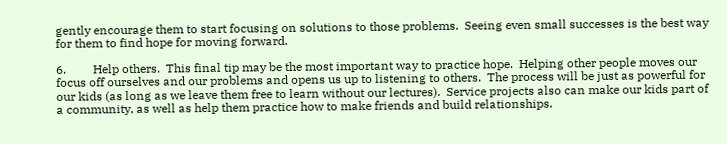gently encourage them to start focusing on solutions to those problems.  Seeing even small successes is the best way for them to find hope for moving forward.

6.         Help others.  This final tip may be the most important way to practice hope.  Helping other people moves our focus off ourselves and our problems and opens us up to listening to others.  The process will be just as powerful for our kids (as long as we leave them free to learn without our lectures).  Service projects also can make our kids part of a community, as well as help them practice how to make friends and build relationships.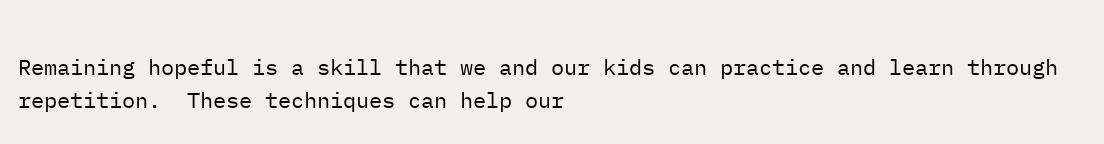Remaining hopeful is a skill that we and our kids can practice and learn through repetition.  These techniques can help our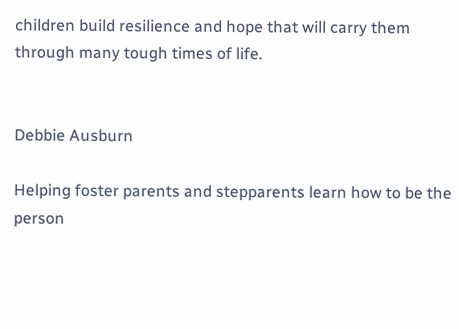children build resilience and hope that will carry them through many tough times of life.


Debbie Ausburn

Helping foster parents and stepparents learn how to be the person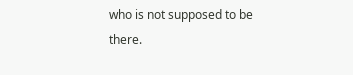who is not supposed to be there.